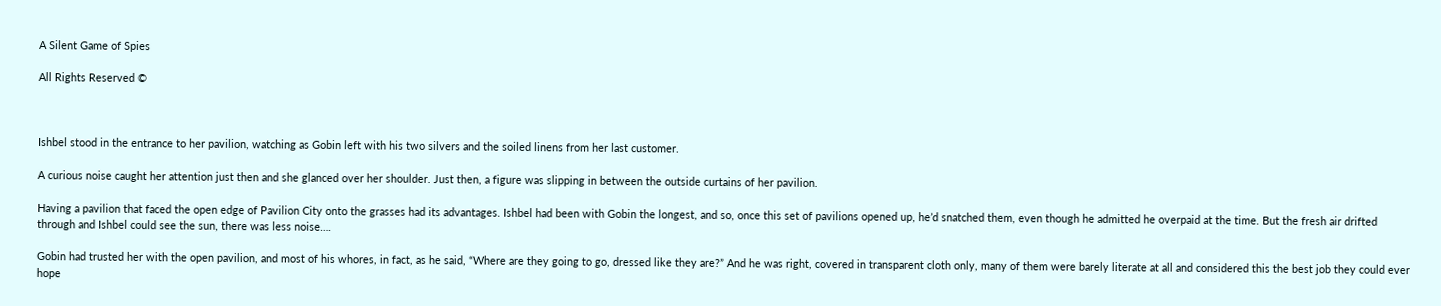A Silent Game of Spies

All Rights Reserved ©



Ishbel stood in the entrance to her pavilion, watching as Gobin left with his two silvers and the soiled linens from her last customer.

A curious noise caught her attention just then and she glanced over her shoulder. Just then, a figure was slipping in between the outside curtains of her pavilion.

Having a pavilion that faced the open edge of Pavilion City onto the grasses had its advantages. Ishbel had been with Gobin the longest, and so, once this set of pavilions opened up, he’d snatched them, even though he admitted he overpaid at the time. But the fresh air drifted through and Ishbel could see the sun, there was less noise….

Gobin had trusted her with the open pavilion, and most of his whores, in fact, as he said, “Where are they going to go, dressed like they are?” And he was right, covered in transparent cloth only, many of them were barely literate at all and considered this the best job they could ever hope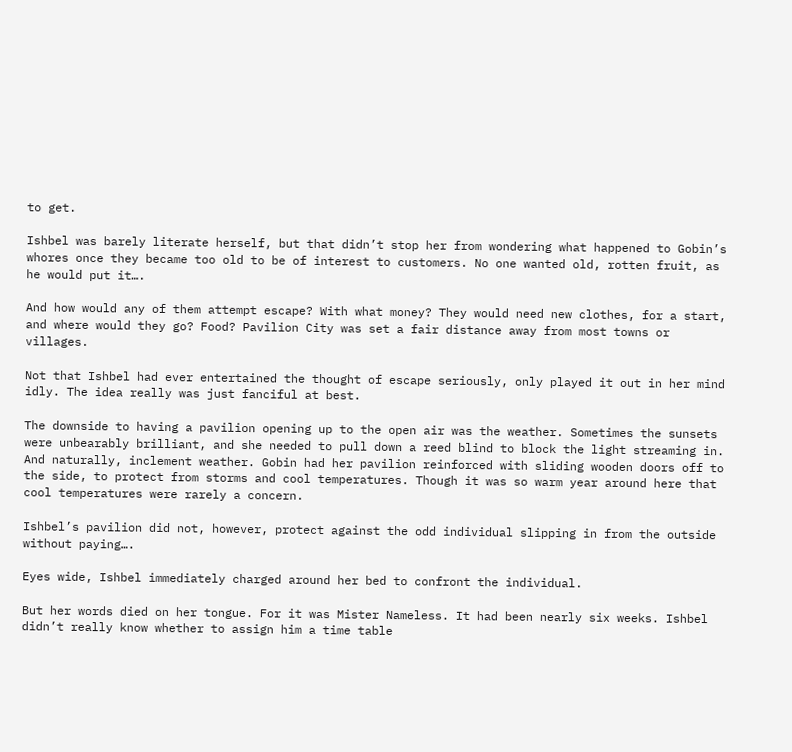to get.

Ishbel was barely literate herself, but that didn’t stop her from wondering what happened to Gobin’s whores once they became too old to be of interest to customers. No one wanted old, rotten fruit, as he would put it….

And how would any of them attempt escape? With what money? They would need new clothes, for a start, and where would they go? Food? Pavilion City was set a fair distance away from most towns or villages.

Not that Ishbel had ever entertained the thought of escape seriously, only played it out in her mind idly. The idea really was just fanciful at best.

The downside to having a pavilion opening up to the open air was the weather. Sometimes the sunsets were unbearably brilliant, and she needed to pull down a reed blind to block the light streaming in. And naturally, inclement weather. Gobin had her pavilion reinforced with sliding wooden doors off to the side, to protect from storms and cool temperatures. Though it was so warm year around here that cool temperatures were rarely a concern.

Ishbel’s pavilion did not, however, protect against the odd individual slipping in from the outside without paying….

Eyes wide, Ishbel immediately charged around her bed to confront the individual.

But her words died on her tongue. For it was Mister Nameless. It had been nearly six weeks. Ishbel didn’t really know whether to assign him a time table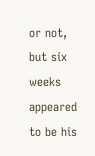or not, but six weeks appeared to be his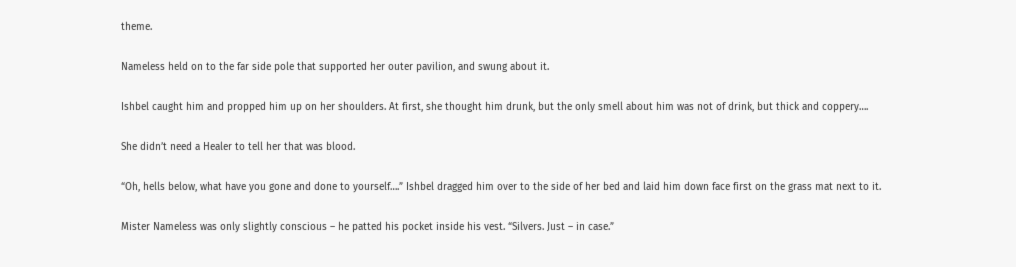theme.

Nameless held on to the far side pole that supported her outer pavilion, and swung about it.

Ishbel caught him and propped him up on her shoulders. At first, she thought him drunk, but the only smell about him was not of drink, but thick and coppery….

She didn’t need a Healer to tell her that was blood.

“Oh, hells below, what have you gone and done to yourself….” Ishbel dragged him over to the side of her bed and laid him down face first on the grass mat next to it.

Mister Nameless was only slightly conscious – he patted his pocket inside his vest. “Silvers. Just – in case.”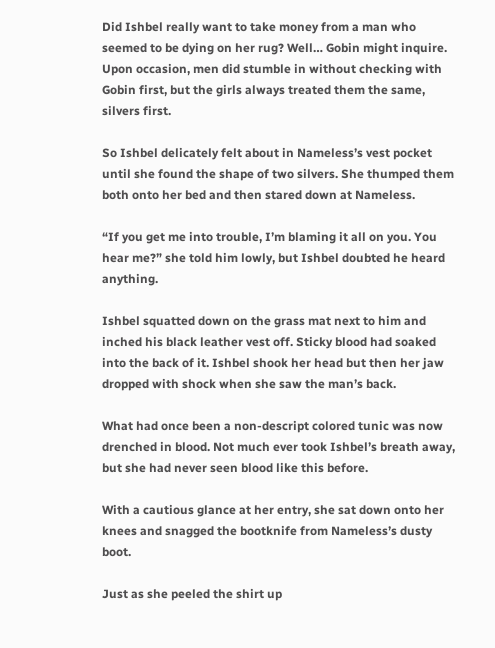Did Ishbel really want to take money from a man who seemed to be dying on her rug? Well… Gobin might inquire. Upon occasion, men did stumble in without checking with Gobin first, but the girls always treated them the same, silvers first.

So Ishbel delicately felt about in Nameless’s vest pocket until she found the shape of two silvers. She thumped them both onto her bed and then stared down at Nameless.

“If you get me into trouble, I’m blaming it all on you. You hear me?” she told him lowly, but Ishbel doubted he heard anything.

Ishbel squatted down on the grass mat next to him and inched his black leather vest off. Sticky blood had soaked into the back of it. Ishbel shook her head but then her jaw dropped with shock when she saw the man’s back.

What had once been a non-descript colored tunic was now drenched in blood. Not much ever took Ishbel’s breath away, but she had never seen blood like this before.

With a cautious glance at her entry, she sat down onto her knees and snagged the bootknife from Nameless’s dusty boot.

Just as she peeled the shirt up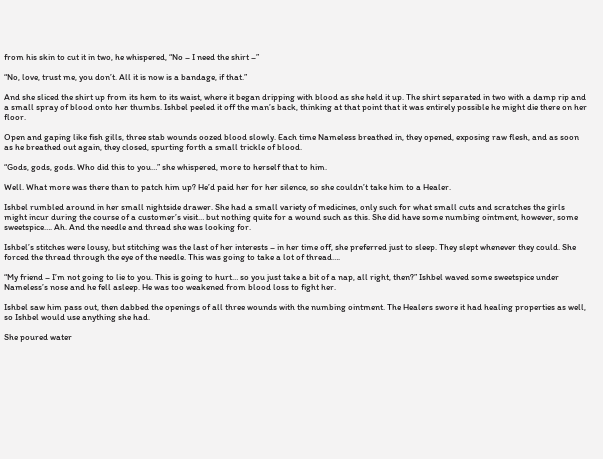from his skin to cut it in two, he whispered, “No – I need the shirt –”

“No, love, trust me, you don’t. All it is now is a bandage, if that.”

And she sliced the shirt up from its hem to its waist, where it began dripping with blood as she held it up. The shirt separated in two with a damp rip and a small spray of blood onto her thumbs. Ishbel peeled it off the man’s back, thinking at that point that it was entirely possible he might die there on her floor.

Open and gaping like fish gills, three stab wounds oozed blood slowly. Each time Nameless breathed in, they opened, exposing raw flesh, and as soon as he breathed out again, they closed, spurting forth a small trickle of blood.

“Gods, gods, gods. Who did this to you…” she whispered, more to herself that to him.

Well. What more was there than to patch him up? He’d paid her for her silence, so she couldn’t take him to a Healer.

Ishbel rumbled around in her small nightside drawer. She had a small variety of medicines, only such for what small cuts and scratches the girls might incur during the course of a customer’s visit… but nothing quite for a wound such as this. She did have some numbing ointment, however, some sweetspice…. Ah. And the needle and thread she was looking for.

Ishbel’s stitches were lousy, but stitching was the last of her interests – in her time off, she preferred just to sleep. They slept whenever they could. She forced the thread through the eye of the needle. This was going to take a lot of thread….

“My friend – I’m not going to lie to you. This is going to hurt… so you just take a bit of a nap, all right, then?” Ishbel waved some sweetspice under Nameless’s nose and he fell asleep. He was too weakened from blood loss to fight her.

Ishbel saw him pass out, then dabbed the openings of all three wounds with the numbing ointment. The Healers swore it had healing properties as well, so Ishbel would use anything she had.

She poured water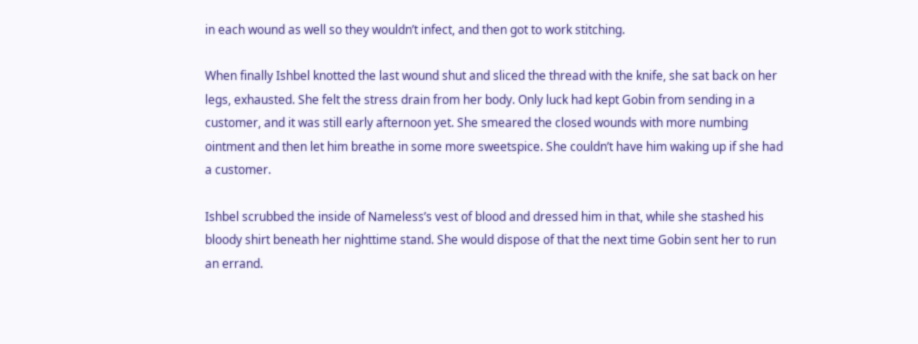in each wound as well so they wouldn’t infect, and then got to work stitching.

When finally Ishbel knotted the last wound shut and sliced the thread with the knife, she sat back on her legs, exhausted. She felt the stress drain from her body. Only luck had kept Gobin from sending in a customer, and it was still early afternoon yet. She smeared the closed wounds with more numbing ointment and then let him breathe in some more sweetspice. She couldn’t have him waking up if she had a customer.

Ishbel scrubbed the inside of Nameless’s vest of blood and dressed him in that, while she stashed his bloody shirt beneath her nighttime stand. She would dispose of that the next time Gobin sent her to run an errand.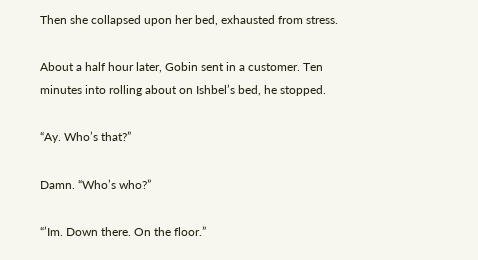Then she collapsed upon her bed, exhausted from stress.

About a half hour later, Gobin sent in a customer. Ten minutes into rolling about on Ishbel’s bed, he stopped.

“Ay. Who’s that?”

Damn. “Who’s who?”

“’Im. Down there. On the floor.”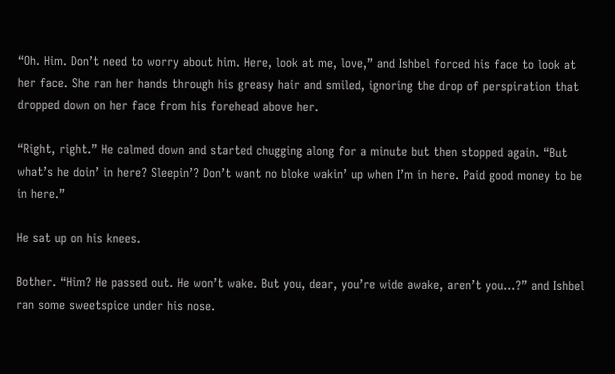“Oh. Him. Don’t need to worry about him. Here, look at me, love,” and Ishbel forced his face to look at her face. She ran her hands through his greasy hair and smiled, ignoring the drop of perspiration that dropped down on her face from his forehead above her.

“Right, right.” He calmed down and started chugging along for a minute but then stopped again. “But what’s he doin’ in here? Sleepin’? Don’t want no bloke wakin’ up when I’m in here. Paid good money to be in here.”

He sat up on his knees.

Bother. “Him? He passed out. He won’t wake. But you, dear, you’re wide awake, aren’t you…?” and Ishbel ran some sweetspice under his nose.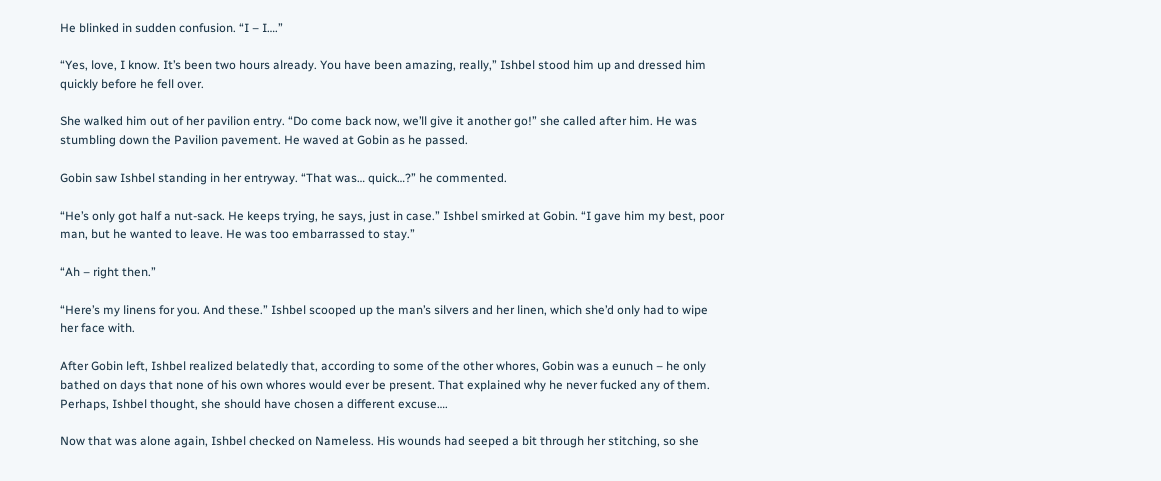He blinked in sudden confusion. “I – I….”

“Yes, love, I know. It’s been two hours already. You have been amazing, really,” Ishbel stood him up and dressed him quickly before he fell over.

She walked him out of her pavilion entry. “Do come back now, we’ll give it another go!” she called after him. He was stumbling down the Pavilion pavement. He waved at Gobin as he passed.

Gobin saw Ishbel standing in her entryway. “That was… quick…?” he commented.

“He’s only got half a nut-sack. He keeps trying, he says, just in case.” Ishbel smirked at Gobin. “I gave him my best, poor man, but he wanted to leave. He was too embarrassed to stay.”

“Ah – right then.”

“Here’s my linens for you. And these.” Ishbel scooped up the man’s silvers and her linen, which she’d only had to wipe her face with.

After Gobin left, Ishbel realized belatedly that, according to some of the other whores, Gobin was a eunuch – he only bathed on days that none of his own whores would ever be present. That explained why he never fucked any of them. Perhaps, Ishbel thought, she should have chosen a different excuse….

Now that was alone again, Ishbel checked on Nameless. His wounds had seeped a bit through her stitching, so she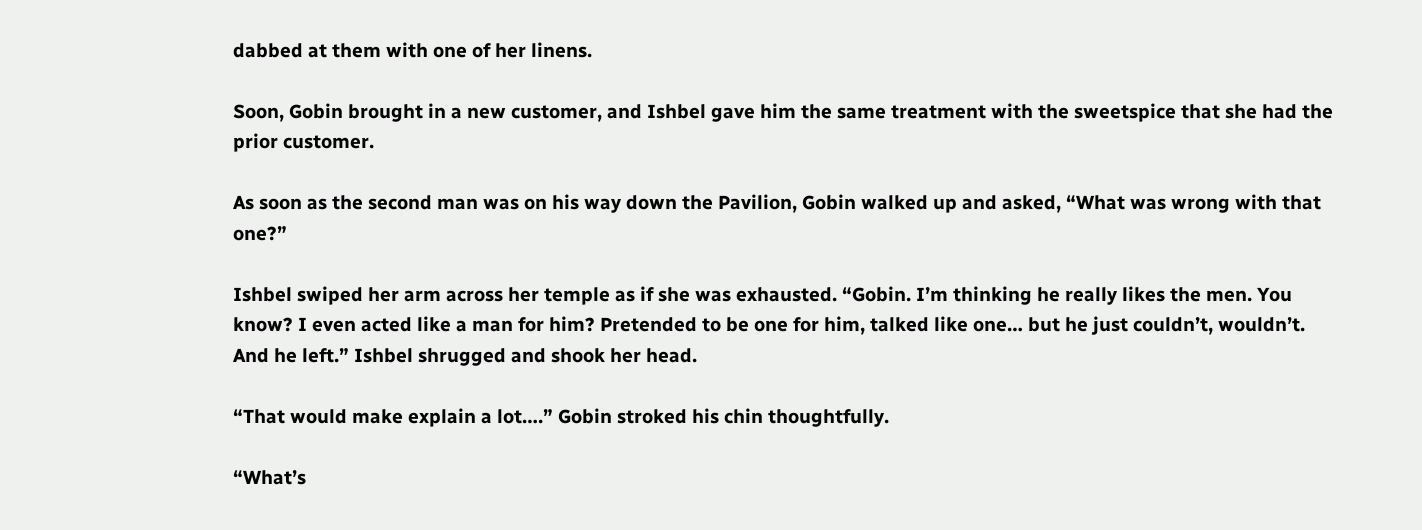dabbed at them with one of her linens.

Soon, Gobin brought in a new customer, and Ishbel gave him the same treatment with the sweetspice that she had the prior customer.

As soon as the second man was on his way down the Pavilion, Gobin walked up and asked, “What was wrong with that one?”

Ishbel swiped her arm across her temple as if she was exhausted. “Gobin. I’m thinking he really likes the men. You know? I even acted like a man for him? Pretended to be one for him, talked like one… but he just couldn’t, wouldn’t. And he left.” Ishbel shrugged and shook her head.

“That would make explain a lot….” Gobin stroked his chin thoughtfully.

“What’s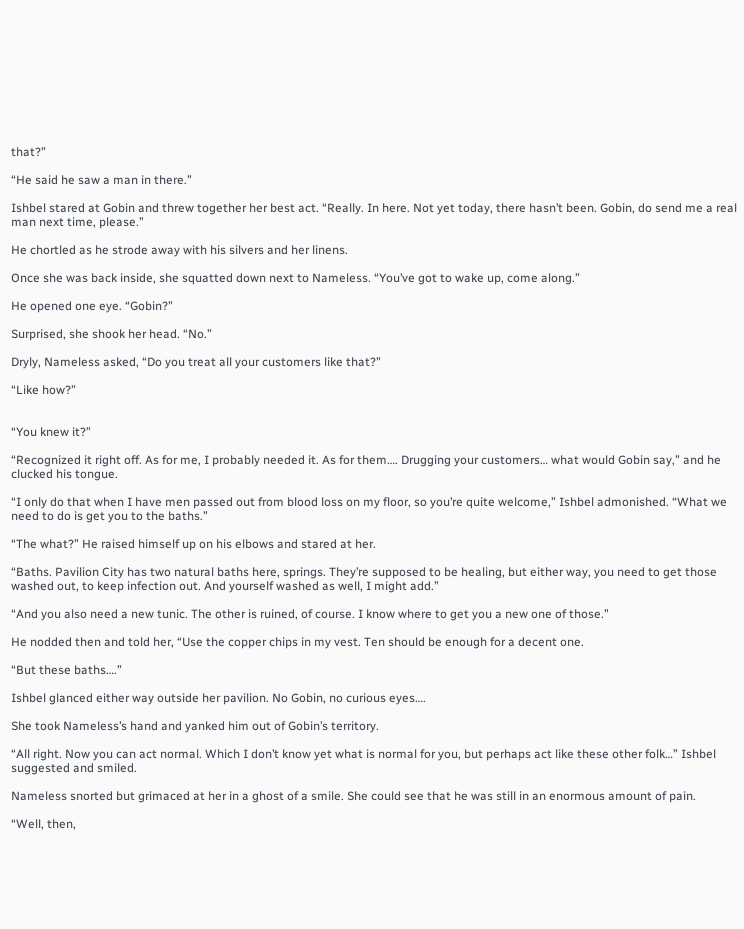that?”

“He said he saw a man in there.”

Ishbel stared at Gobin and threw together her best act. “Really. In here. Not yet today, there hasn’t been. Gobin, do send me a real man next time, please.”

He chortled as he strode away with his silvers and her linens.

Once she was back inside, she squatted down next to Nameless. “You’ve got to wake up, come along.”

He opened one eye. “Gobin?”

Surprised, she shook her head. “No.”

Dryly, Nameless asked, “Do you treat all your customers like that?”

“Like how?”


“You knew it?”

“Recognized it right off. As for me, I probably needed it. As for them…. Drugging your customers… what would Gobin say,” and he clucked his tongue.

“I only do that when I have men passed out from blood loss on my floor, so you’re quite welcome,” Ishbel admonished. “What we need to do is get you to the baths.”

“The what?” He raised himself up on his elbows and stared at her.

“Baths. Pavilion City has two natural baths here, springs. They’re supposed to be healing, but either way, you need to get those washed out, to keep infection out. And yourself washed as well, I might add.”

“And you also need a new tunic. The other is ruined, of course. I know where to get you a new one of those.”

He nodded then and told her, “Use the copper chips in my vest. Ten should be enough for a decent one.

“But these baths….”

Ishbel glanced either way outside her pavilion. No Gobin, no curious eyes….

She took Nameless’s hand and yanked him out of Gobin’s territory.

“All right. Now you can act normal. Which I don’t know yet what is normal for you, but perhaps act like these other folk…” Ishbel suggested and smiled.

Nameless snorted but grimaced at her in a ghost of a smile. She could see that he was still in an enormous amount of pain.

“Well, then,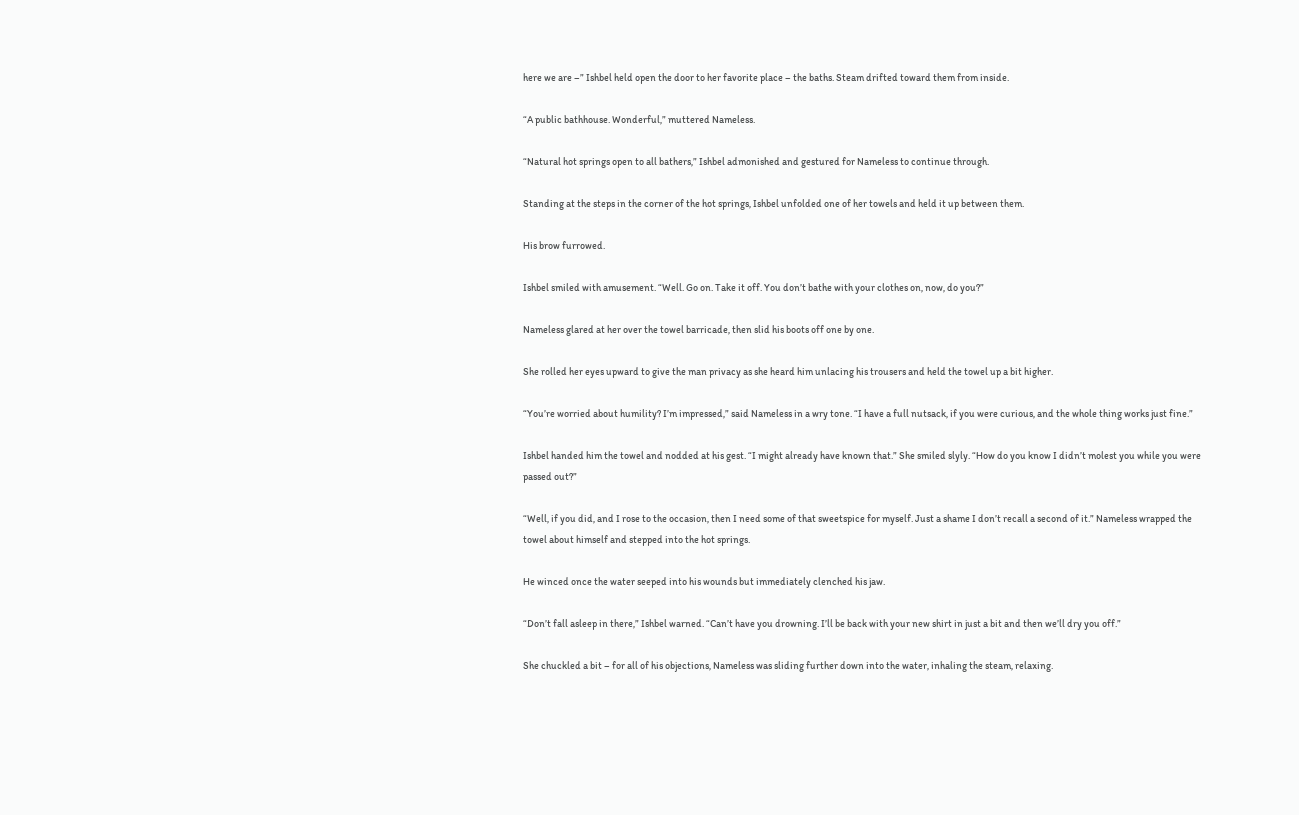here we are –” Ishbel held open the door to her favorite place – the baths. Steam drifted toward them from inside.

“A public bathhouse. Wonderful,” muttered Nameless.

“Natural hot springs open to all bathers,” Ishbel admonished and gestured for Nameless to continue through.

Standing at the steps in the corner of the hot springs, Ishbel unfolded one of her towels and held it up between them.

His brow furrowed.

Ishbel smiled with amusement. “Well. Go on. Take it off. You don’t bathe with your clothes on, now, do you?”

Nameless glared at her over the towel barricade, then slid his boots off one by one.

She rolled her eyes upward to give the man privacy as she heard him unlacing his trousers and held the towel up a bit higher.

“You’re worried about humility? I’m impressed,” said Nameless in a wry tone. “I have a full nutsack, if you were curious, and the whole thing works just fine.”

Ishbel handed him the towel and nodded at his gest. “I might already have known that.” She smiled slyly. “How do you know I didn’t molest you while you were passed out?”

“Well, if you did, and I rose to the occasion, then I need some of that sweetspice for myself. Just a shame I don’t recall a second of it.” Nameless wrapped the towel about himself and stepped into the hot springs.

He winced once the water seeped into his wounds but immediately clenched his jaw.

“Don’t fall asleep in there,” Ishbel warned. “Can’t have you drowning. I’ll be back with your new shirt in just a bit and then we’ll dry you off.”

She chuckled a bit – for all of his objections, Nameless was sliding further down into the water, inhaling the steam, relaxing.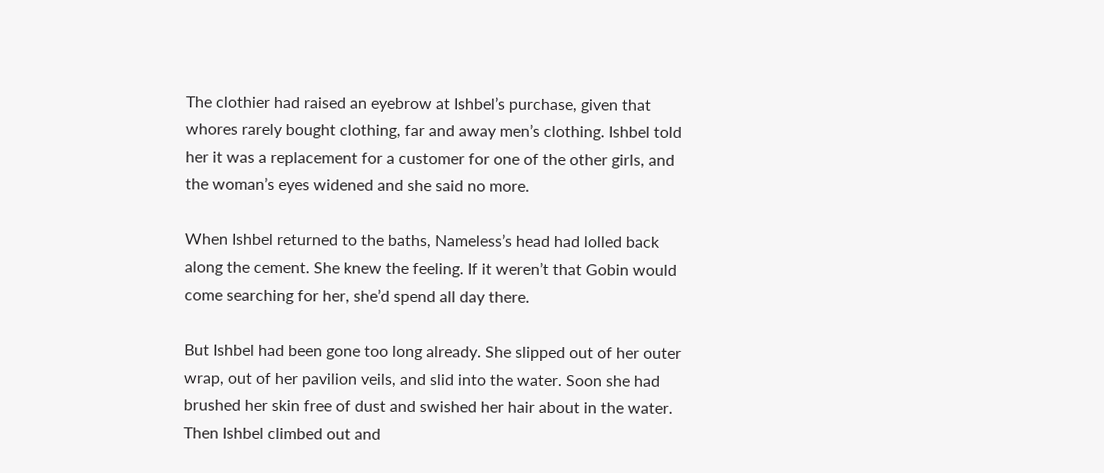The clothier had raised an eyebrow at Ishbel’s purchase, given that whores rarely bought clothing, far and away men’s clothing. Ishbel told her it was a replacement for a customer for one of the other girls, and the woman’s eyes widened and she said no more.

When Ishbel returned to the baths, Nameless’s head had lolled back along the cement. She knew the feeling. If it weren’t that Gobin would come searching for her, she’d spend all day there.

But Ishbel had been gone too long already. She slipped out of her outer wrap, out of her pavilion veils, and slid into the water. Soon she had brushed her skin free of dust and swished her hair about in the water. Then Ishbel climbed out and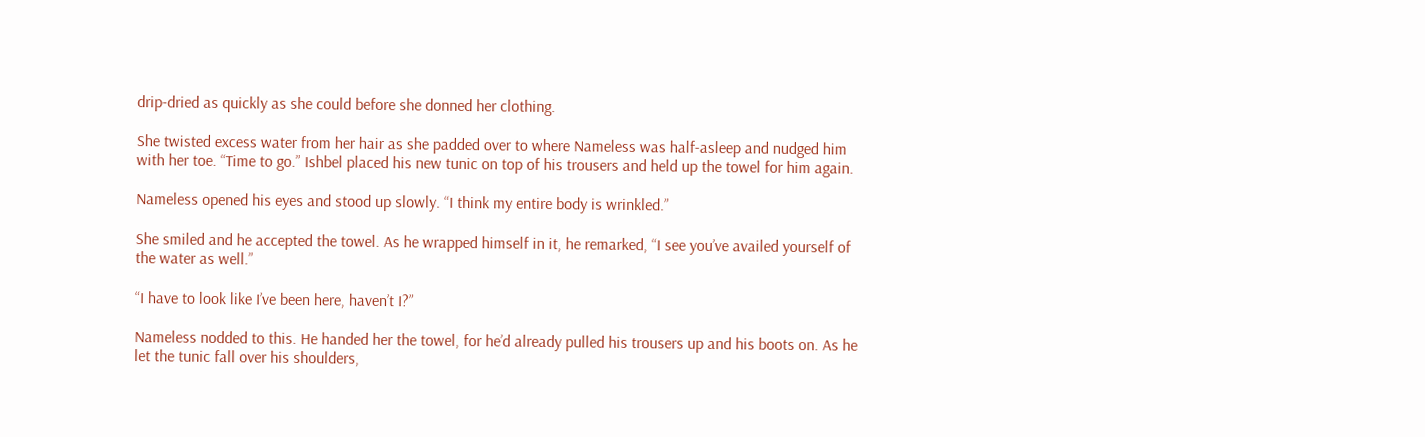drip-dried as quickly as she could before she donned her clothing.

She twisted excess water from her hair as she padded over to where Nameless was half-asleep and nudged him with her toe. “Time to go.” Ishbel placed his new tunic on top of his trousers and held up the towel for him again.

Nameless opened his eyes and stood up slowly. “I think my entire body is wrinkled.”

She smiled and he accepted the towel. As he wrapped himself in it, he remarked, “I see you’ve availed yourself of the water as well.”

“I have to look like I’ve been here, haven’t I?”

Nameless nodded to this. He handed her the towel, for he’d already pulled his trousers up and his boots on. As he let the tunic fall over his shoulders,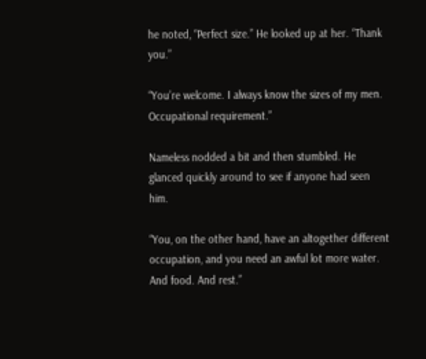he noted, “Perfect size.” He looked up at her. “Thank you.”

“You’re welcome. I always know the sizes of my men. Occupational requirement.”

Nameless nodded a bit and then stumbled. He glanced quickly around to see if anyone had seen him.

“You, on the other hand, have an altogether different occupation, and you need an awful lot more water. And food. And rest.”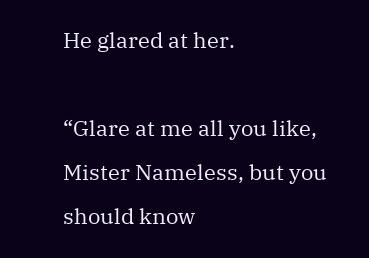He glared at her.

“Glare at me all you like, Mister Nameless, but you should know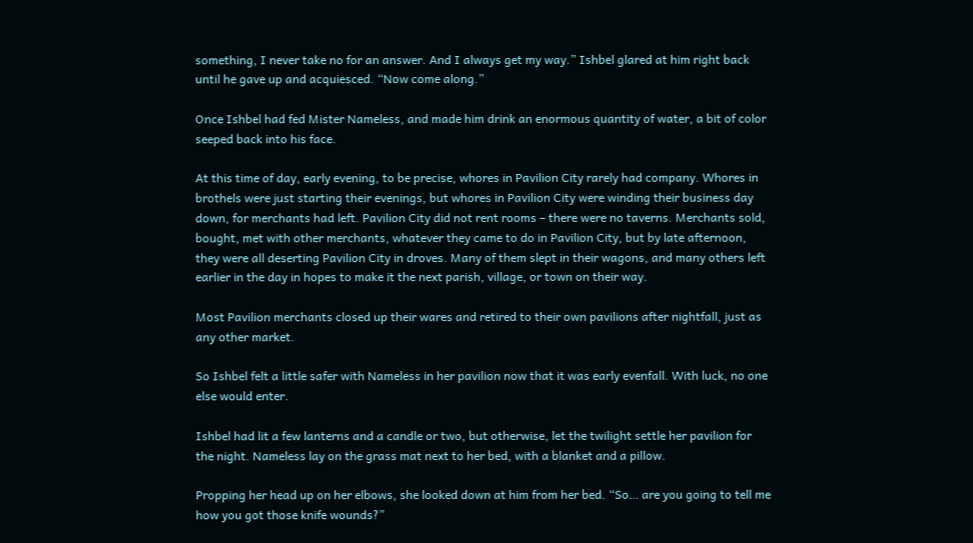something, I never take no for an answer. And I always get my way.” Ishbel glared at him right back until he gave up and acquiesced. “Now come along.”

Once Ishbel had fed Mister Nameless, and made him drink an enormous quantity of water, a bit of color seeped back into his face.

At this time of day, early evening, to be precise, whores in Pavilion City rarely had company. Whores in brothels were just starting their evenings, but whores in Pavilion City were winding their business day down, for merchants had left. Pavilion City did not rent rooms – there were no taverns. Merchants sold, bought, met with other merchants, whatever they came to do in Pavilion City, but by late afternoon, they were all deserting Pavilion City in droves. Many of them slept in their wagons, and many others left earlier in the day in hopes to make it the next parish, village, or town on their way.

Most Pavilion merchants closed up their wares and retired to their own pavilions after nightfall, just as any other market.

So Ishbel felt a little safer with Nameless in her pavilion now that it was early evenfall. With luck, no one else would enter.

Ishbel had lit a few lanterns and a candle or two, but otherwise, let the twilight settle her pavilion for the night. Nameless lay on the grass mat next to her bed, with a blanket and a pillow.

Propping her head up on her elbows, she looked down at him from her bed. “So… are you going to tell me how you got those knife wounds?”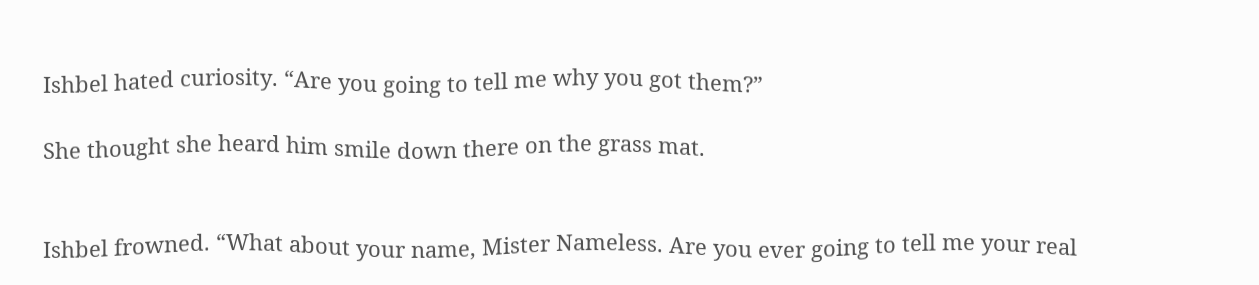Ishbel hated curiosity. “Are you going to tell me why you got them?”

She thought she heard him smile down there on the grass mat.


Ishbel frowned. “What about your name, Mister Nameless. Are you ever going to tell me your real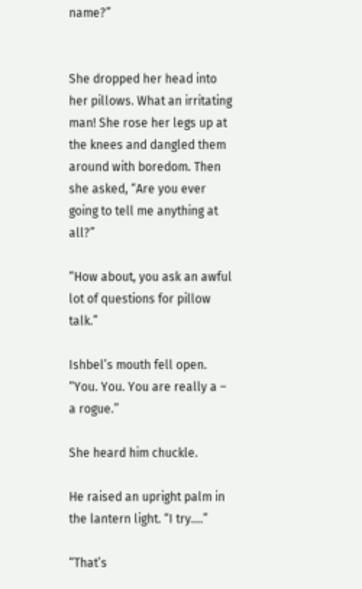name?”


She dropped her head into her pillows. What an irritating man! She rose her legs up at the knees and dangled them around with boredom. Then she asked, “Are you ever going to tell me anything at all?”

“How about, you ask an awful lot of questions for pillow talk.”

Ishbel’s mouth fell open. “You. You. You are really a – a rogue.”

She heard him chuckle.

He raised an upright palm in the lantern light. “I try….”

“That’s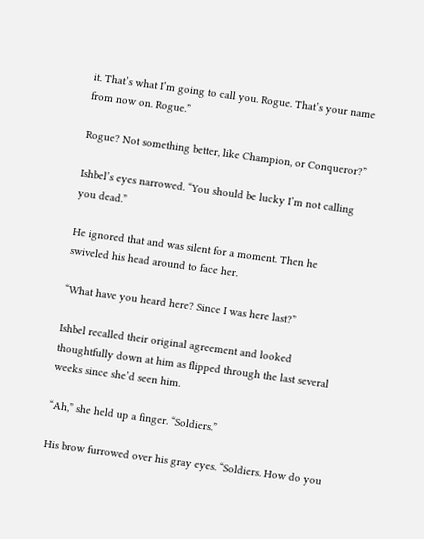it. That’s what I’m going to call you. Rogue. That’s your name from now on. Rogue.”

Rogue? Not something better, like Champion, or Conqueror?”

Ishbel’s eyes narrowed. “You should be lucky I’m not calling you dead.”

He ignored that and was silent for a moment. Then he swiveled his head around to face her.

“What have you heard here? Since I was here last?”

Ishbel recalled their original agreement and looked thoughtfully down at him as flipped through the last several weeks since she’d seen him.

“Ah,” she held up a finger. “Soldiers.”

His brow furrowed over his gray eyes. “Soldiers. How do you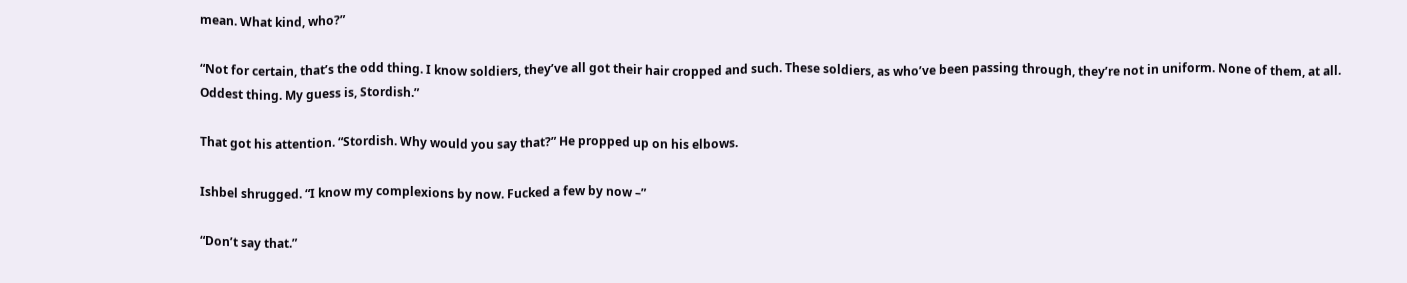mean. What kind, who?”

“Not for certain, that’s the odd thing. I know soldiers, they’ve all got their hair cropped and such. These soldiers, as who’ve been passing through, they’re not in uniform. None of them, at all. Oddest thing. My guess is, Stordish.”

That got his attention. “Stordish. Why would you say that?” He propped up on his elbows.

Ishbel shrugged. “I know my complexions by now. Fucked a few by now –”

“Don’t say that.”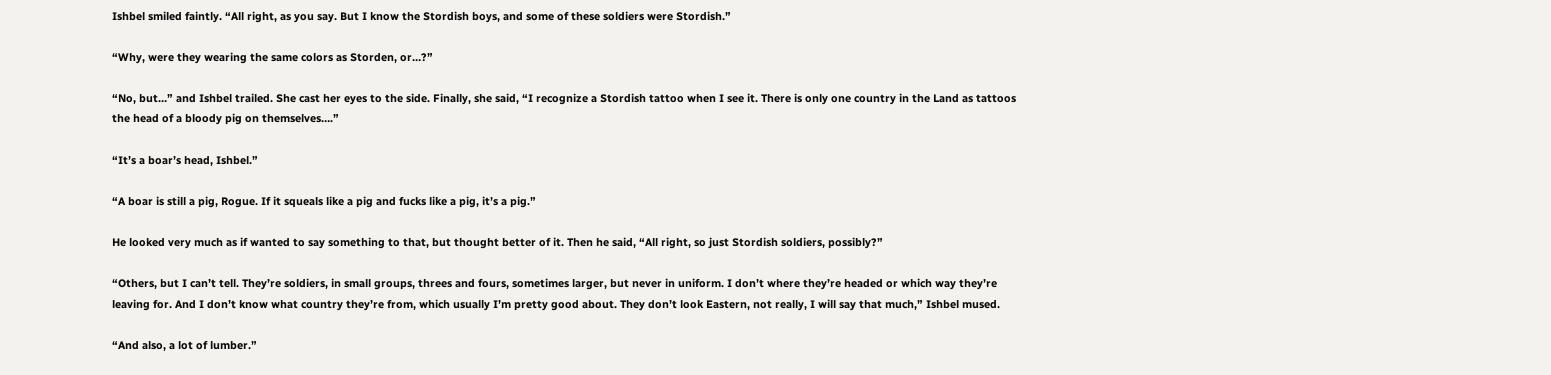Ishbel smiled faintly. “All right, as you say. But I know the Stordish boys, and some of these soldiers were Stordish.”

“Why, were they wearing the same colors as Storden, or…?”

“No, but…” and Ishbel trailed. She cast her eyes to the side. Finally, she said, “I recognize a Stordish tattoo when I see it. There is only one country in the Land as tattoos the head of a bloody pig on themselves….”

“It’s a boar’s head, Ishbel.”

“A boar is still a pig, Rogue. If it squeals like a pig and fucks like a pig, it’s a pig.”

He looked very much as if wanted to say something to that, but thought better of it. Then he said, “All right, so just Stordish soldiers, possibly?”

“Others, but I can’t tell. They’re soldiers, in small groups, threes and fours, sometimes larger, but never in uniform. I don’t where they’re headed or which way they’re leaving for. And I don’t know what country they’re from, which usually I’m pretty good about. They don’t look Eastern, not really, I will say that much,” Ishbel mused.

“And also, a lot of lumber.”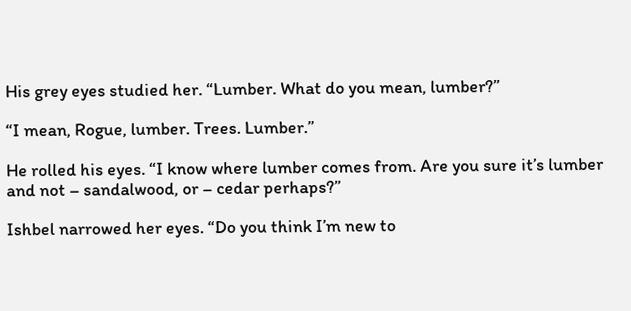His grey eyes studied her. “Lumber. What do you mean, lumber?”

“I mean, Rogue, lumber. Trees. Lumber.”

He rolled his eyes. “I know where lumber comes from. Are you sure it’s lumber and not – sandalwood, or – cedar perhaps?”

Ishbel narrowed her eyes. “Do you think I’m new to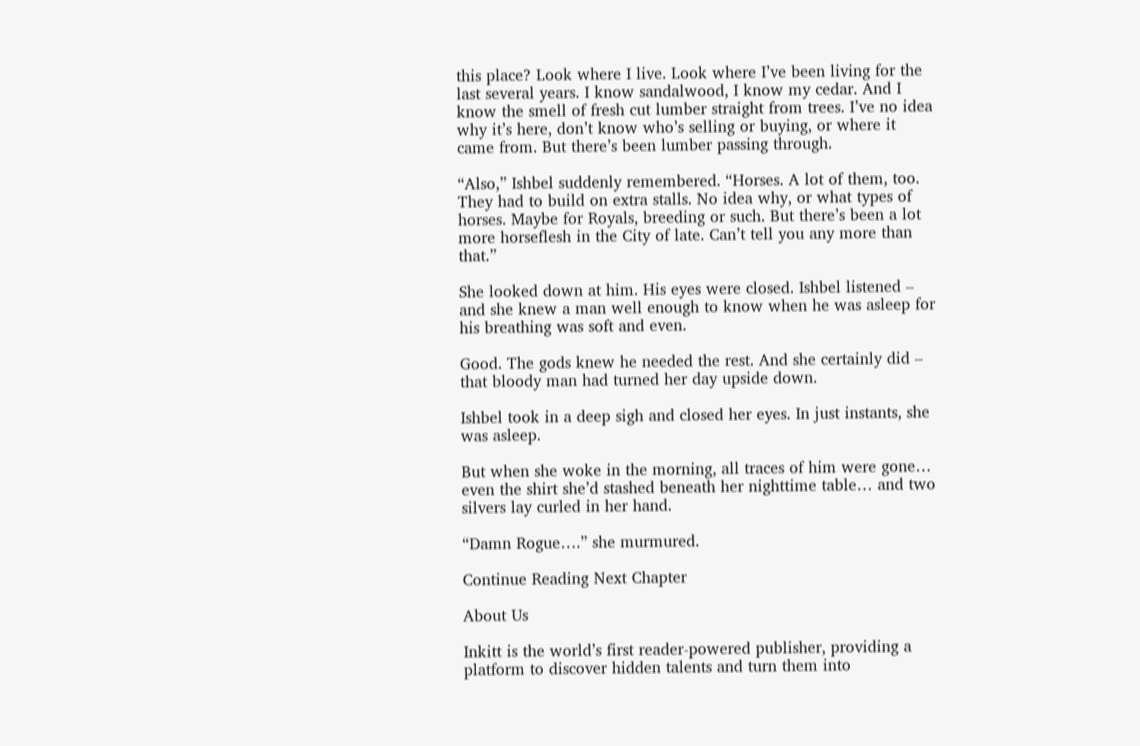this place? Look where I live. Look where I’ve been living for the last several years. I know sandalwood, I know my cedar. And I know the smell of fresh cut lumber straight from trees. I’ve no idea why it’s here, don’t know who’s selling or buying, or where it came from. But there’s been lumber passing through.

“Also,” Ishbel suddenly remembered. “Horses. A lot of them, too. They had to build on extra stalls. No idea why, or what types of horses. Maybe for Royals, breeding or such. But there’s been a lot more horseflesh in the City of late. Can’t tell you any more than that.”

She looked down at him. His eyes were closed. Ishbel listened – and she knew a man well enough to know when he was asleep for his breathing was soft and even.

Good. The gods knew he needed the rest. And she certainly did – that bloody man had turned her day upside down.

Ishbel took in a deep sigh and closed her eyes. In just instants, she was asleep.

But when she woke in the morning, all traces of him were gone… even the shirt she’d stashed beneath her nighttime table… and two silvers lay curled in her hand.

“Damn Rogue….” she murmured.

Continue Reading Next Chapter

About Us

Inkitt is the world’s first reader-powered publisher, providing a platform to discover hidden talents and turn them into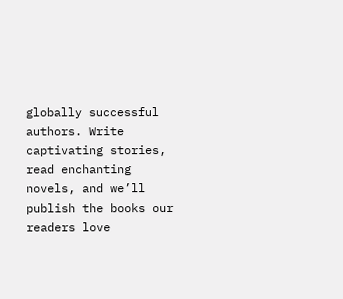globally successful authors. Write captivating stories, read enchanting novels, and we’ll publish the books our readers love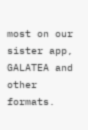most on our sister app, GALATEA and other formats.